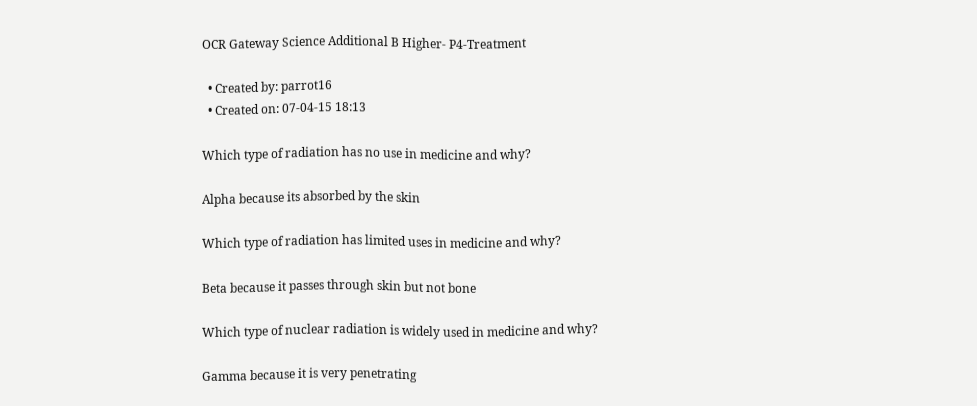OCR Gateway Science Additional B Higher- P4-Treatment

  • Created by: parrot16
  • Created on: 07-04-15 18:13

Which type of radiation has no use in medicine and why?

Alpha because its absorbed by the skin

Which type of radiation has limited uses in medicine and why?

Beta because it passes through skin but not bone

Which type of nuclear radiation is widely used in medicine and why?

Gamma because it is very penetrating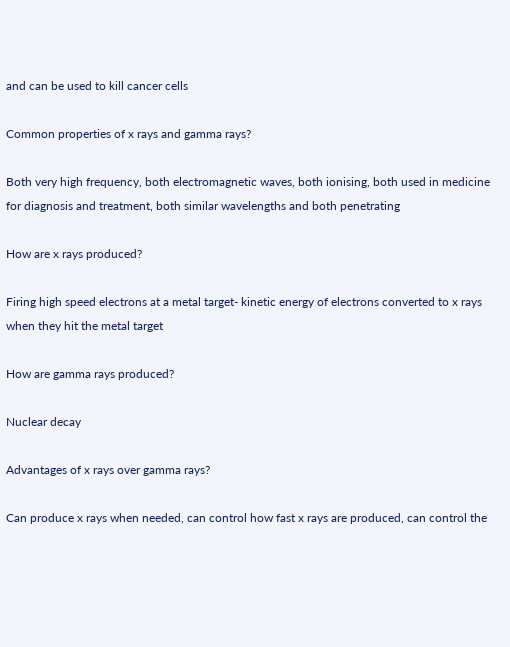and can be used to kill cancer cells

Common properties of x rays and gamma rays?

Both very high frequency, both electromagnetic waves, both ionising, both used in medicine for diagnosis and treatment, both similar wavelengths and both penetrating

How are x rays produced?

Firing high speed electrons at a metal target- kinetic energy of electrons converted to x rays when they hit the metal target

How are gamma rays produced?

Nuclear decay

Advantages of x rays over gamma rays?

Can produce x rays when needed, can control how fast x rays are produced, can control the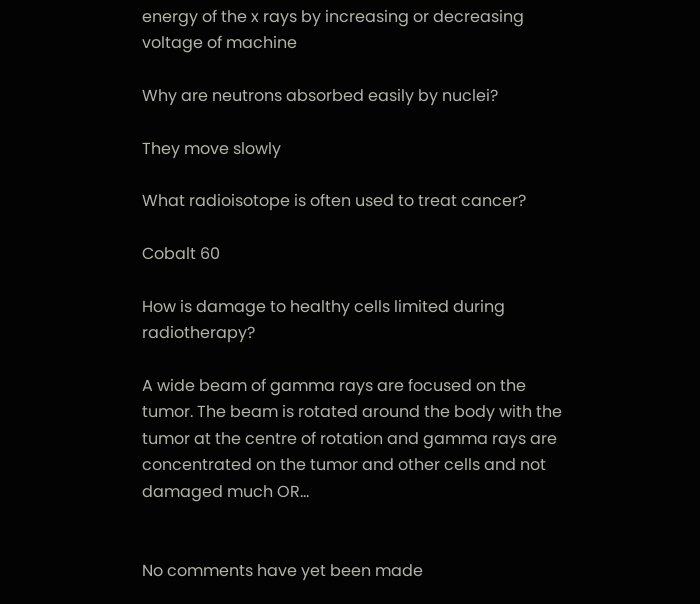energy of the x rays by increasing or decreasing voltage of machine

Why are neutrons absorbed easily by nuclei?

They move slowly

What radioisotope is often used to treat cancer?

Cobalt 60

How is damage to healthy cells limited during radiotherapy?

A wide beam of gamma rays are focused on the tumor. The beam is rotated around the body with the tumor at the centre of rotation and gamma rays are concentrated on the tumor and other cells and not damaged much OR…


No comments have yet been made